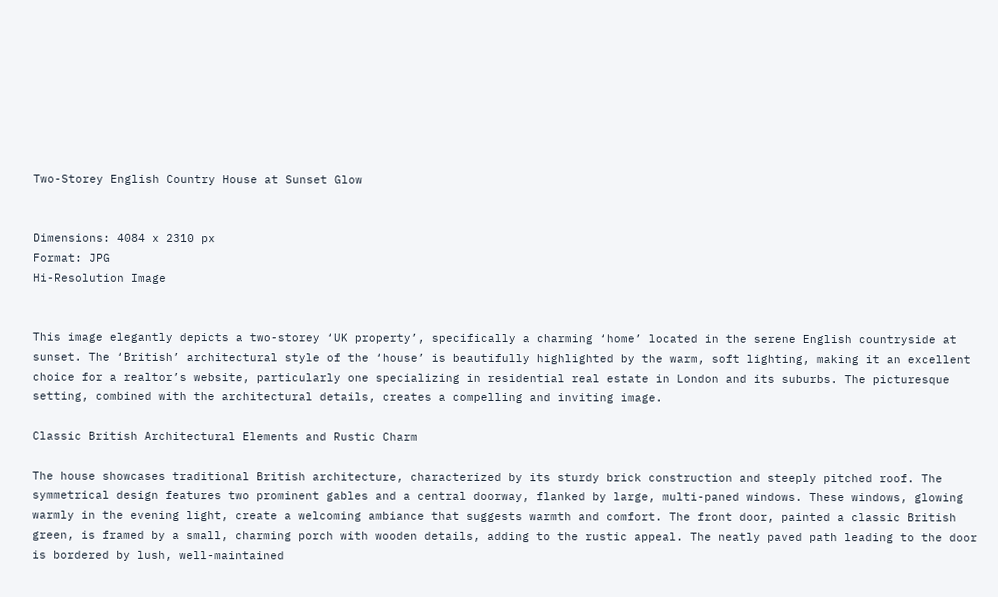Two-Storey English Country House at Sunset Glow


Dimensions: 4084 x 2310 px
Format: JPG
Hi-Resolution Image


This image elegantly depicts a two-storey ‘UK property’, specifically a charming ‘home’ located in the serene English countryside at sunset. The ‘British’ architectural style of the ‘house’ is beautifully highlighted by the warm, soft lighting, making it an excellent choice for a realtor’s website, particularly one specializing in residential real estate in London and its suburbs. The picturesque setting, combined with the architectural details, creates a compelling and inviting image.

Classic British Architectural Elements and Rustic Charm

The house showcases traditional British architecture, characterized by its sturdy brick construction and steeply pitched roof. The symmetrical design features two prominent gables and a central doorway, flanked by large, multi-paned windows. These windows, glowing warmly in the evening light, create a welcoming ambiance that suggests warmth and comfort. The front door, painted a classic British green, is framed by a small, charming porch with wooden details, adding to the rustic appeal. The neatly paved path leading to the door is bordered by lush, well-maintained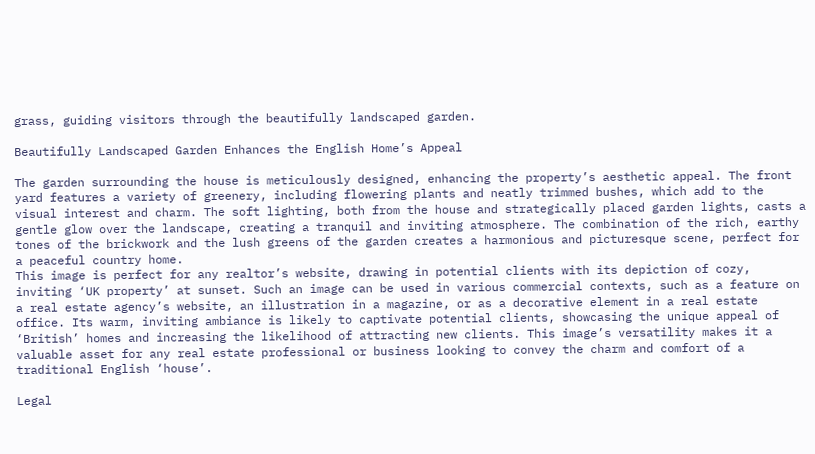grass, guiding visitors through the beautifully landscaped garden.

Beautifully Landscaped Garden Enhances the English Home’s Appeal

The garden surrounding the house is meticulously designed, enhancing the property’s aesthetic appeal. The front yard features a variety of greenery, including flowering plants and neatly trimmed bushes, which add to the visual interest and charm. The soft lighting, both from the house and strategically placed garden lights, casts a gentle glow over the landscape, creating a tranquil and inviting atmosphere. The combination of the rich, earthy tones of the brickwork and the lush greens of the garden creates a harmonious and picturesque scene, perfect for a peaceful country home.
This image is perfect for any realtor’s website, drawing in potential clients with its depiction of cozy, inviting ‘UK property’ at sunset. Such an image can be used in various commercial contexts, such as a feature on a real estate agency’s website, an illustration in a magazine, or as a decorative element in a real estate office. Its warm, inviting ambiance is likely to captivate potential clients, showcasing the unique appeal of ‘British’ homes and increasing the likelihood of attracting new clients. This image’s versatility makes it a valuable asset for any real estate professional or business looking to convey the charm and comfort of a traditional English ‘house’.

Legal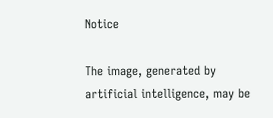Notice

The image, generated by artificial intelligence, may be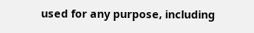used for any purpose, including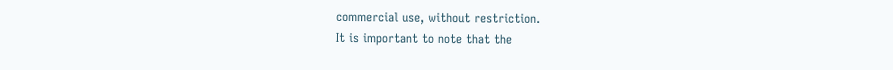commercial use, without restriction.
It is important to note that the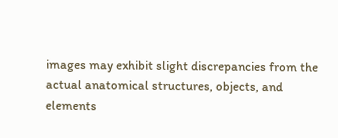images may exhibit slight discrepancies from the actual anatomical structures, objects, and elements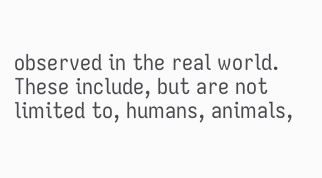observed in the real world. These include, but are not limited to, humans, animals,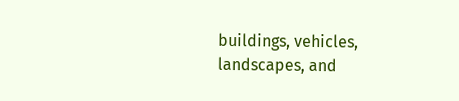buildings, vehicles, landscapes, and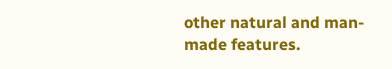other natural and man-made features.